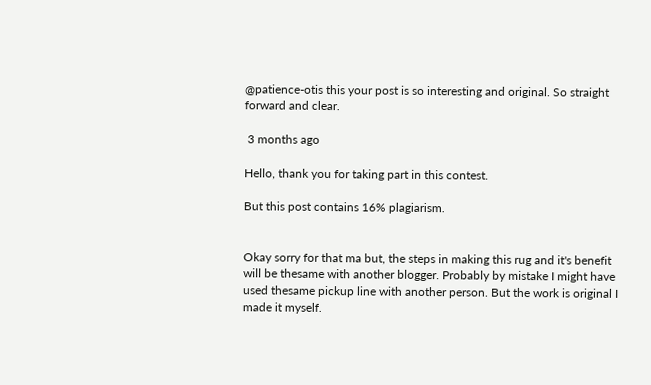@patience-otis this your post is so interesting and original. So straight forward and clear.

 3 months ago

Hello, thank you for taking part in this contest.

But this post contains 16% plagiarism.


Okay sorry for that ma but, the steps in making this rug and it's benefit will be thesame with another blogger. Probably by mistake I might have used thesame pickup line with another person. But the work is original I made it myself.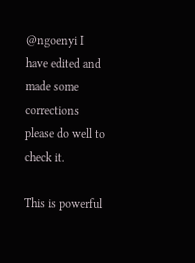@ngoenyi I have edited and made some corrections please do well to check it.

This is powerful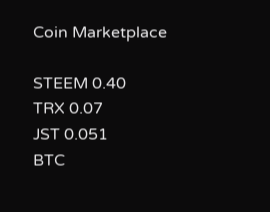Coin Marketplace

STEEM 0.40
TRX 0.07
JST 0.051
BTC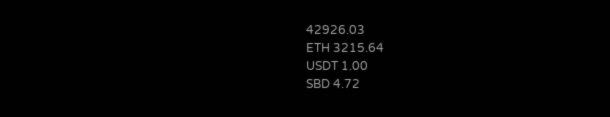42926.03
ETH 3215.64
USDT 1.00
SBD 4.72